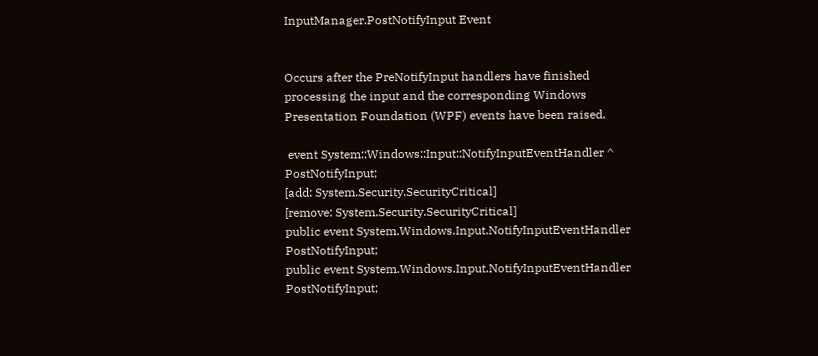InputManager.PostNotifyInput Event


Occurs after the PreNotifyInput handlers have finished processing the input and the corresponding Windows Presentation Foundation (WPF) events have been raised.

 event System::Windows::Input::NotifyInputEventHandler ^ PostNotifyInput;
[add: System.Security.SecurityCritical]
[remove: System.Security.SecurityCritical]
public event System.Windows.Input.NotifyInputEventHandler PostNotifyInput;
public event System.Windows.Input.NotifyInputEventHandler PostNotifyInput;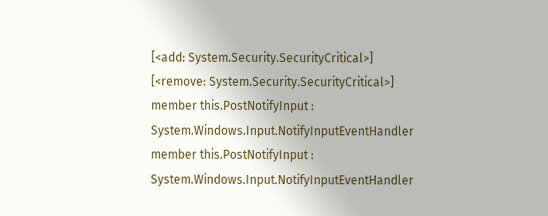[<add: System.Security.SecurityCritical>]
[<remove: System.Security.SecurityCritical>]
member this.PostNotifyInput : System.Windows.Input.NotifyInputEventHandler
member this.PostNotifyInput : System.Windows.Input.NotifyInputEventHandler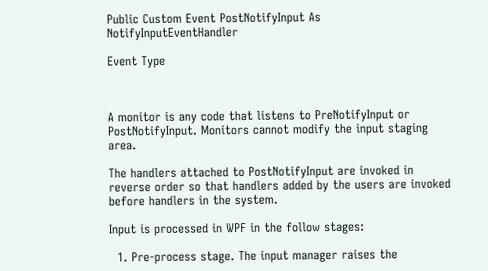Public Custom Event PostNotifyInput As NotifyInputEventHandler

Event Type



A monitor is any code that listens to PreNotifyInput or PostNotifyInput. Monitors cannot modify the input staging area.

The handlers attached to PostNotifyInput are invoked in reverse order so that handlers added by the users are invoked before handlers in the system.

Input is processed in WPF in the follow stages:

  1. Pre-process stage. The input manager raises the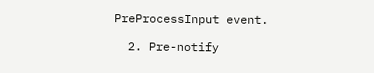PreProcessInput event.

  2. Pre-notify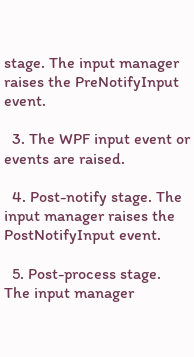stage. The input manager raises the PreNotifyInput event.

  3. The WPF input event or events are raised.

  4. Post-notify stage. The input manager raises the PostNotifyInput event.

  5. Post-process stage. The input manager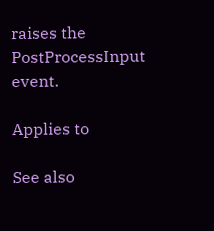raises the PostProcessInput event.

Applies to

See also